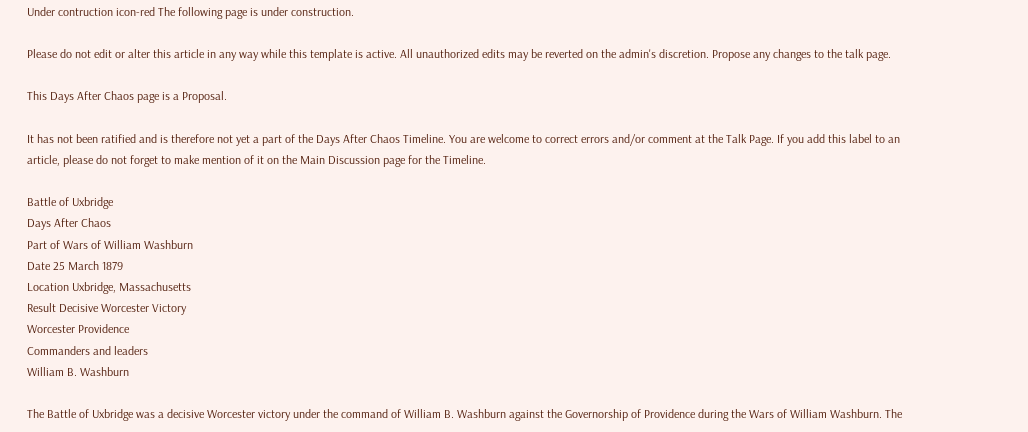Under contruction icon-red The following page is under construction.

Please do not edit or alter this article in any way while this template is active. All unauthorized edits may be reverted on the admin's discretion. Propose any changes to the talk page.

This Days After Chaos page is a Proposal.

It has not been ratified and is therefore not yet a part of the Days After Chaos Timeline. You are welcome to correct errors and/or comment at the Talk Page. If you add this label to an article, please do not forget to make mention of it on the Main Discussion page for the Timeline.

Battle of Uxbridge
Days After Chaos
Part of Wars of William Washburn
Date 25 March 1879
Location Uxbridge, Massachusetts
Result Decisive Worcester Victory
Worcester Providence
Commanders and leaders
William B. Washburn

The Battle of Uxbridge was a decisive Worcester victory under the command of William B. Washburn against the Governorship of Providence during the Wars of William Washburn. The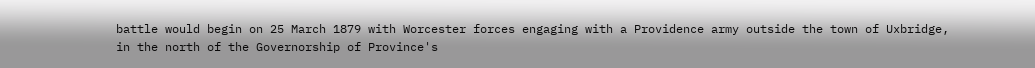battle would begin on 25 March 1879 with Worcester forces engaging with a Providence army outside the town of Uxbridge, in the north of the Governorship of Province's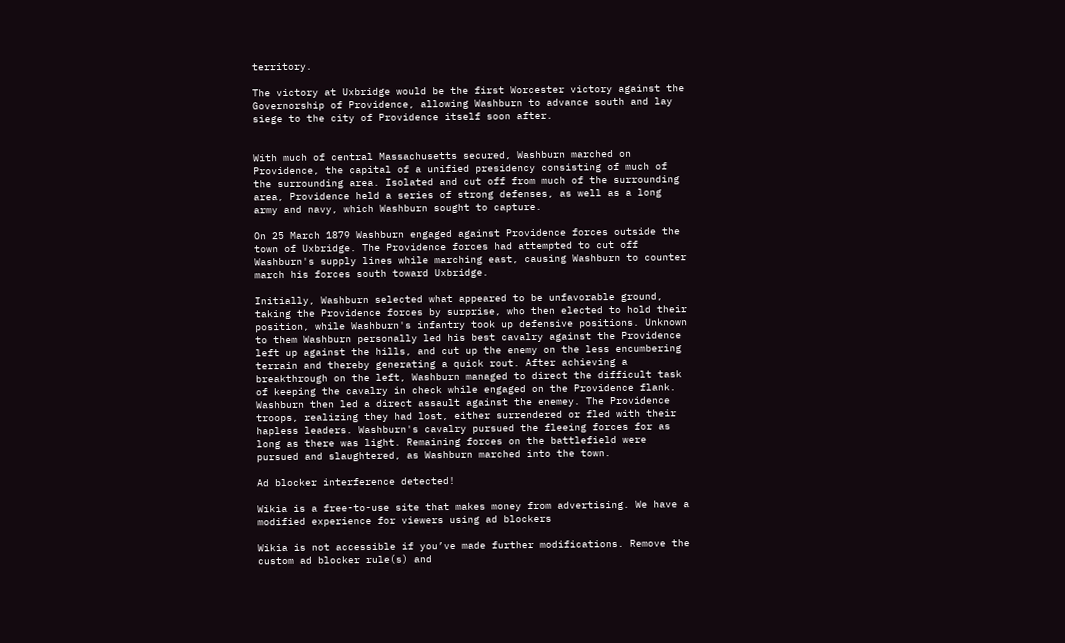territory.

The victory at Uxbridge would be the first Worcester victory against the Governorship of Providence, allowing Washburn to advance south and lay siege to the city of Providence itself soon after.


With much of central Massachusetts secured, Washburn marched on Providence, the capital of a unified presidency consisting of much of the surrounding area. Isolated and cut off from much of the surrounding area, Providence held a series of strong defenses, as well as a long army and navy, which Washburn sought to capture.

On 25 March 1879 Washburn engaged against Providence forces outside the town of Uxbridge. The Providence forces had attempted to cut off Washburn's supply lines while marching east, causing Washburn to counter march his forces south toward Uxbridge.

Initially, Washburn selected what appeared to be unfavorable ground, taking the Providence forces by surprise, who then elected to hold their position, while Washburn's infantry took up defensive positions. Unknown to them Washburn personally led his best cavalry against the Providence left up against the hills, and cut up the enemy on the less encumbering terrain and thereby generating a quick rout. After achieving a breakthrough on the left, Washburn managed to direct the difficult task of keeping the cavalry in check while engaged on the Providence flank. Washburn then led a direct assault against the enemey. The Providence troops, realizing they had lost, either surrendered or fled with their hapless leaders. Washburn's cavalry pursued the fleeing forces for as long as there was light. Remaining forces on the battlefield were pursued and slaughtered, as Washburn marched into the town.

Ad blocker interference detected!

Wikia is a free-to-use site that makes money from advertising. We have a modified experience for viewers using ad blockers

Wikia is not accessible if you’ve made further modifications. Remove the custom ad blocker rule(s) and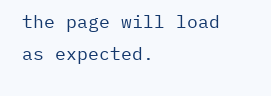the page will load as expected.